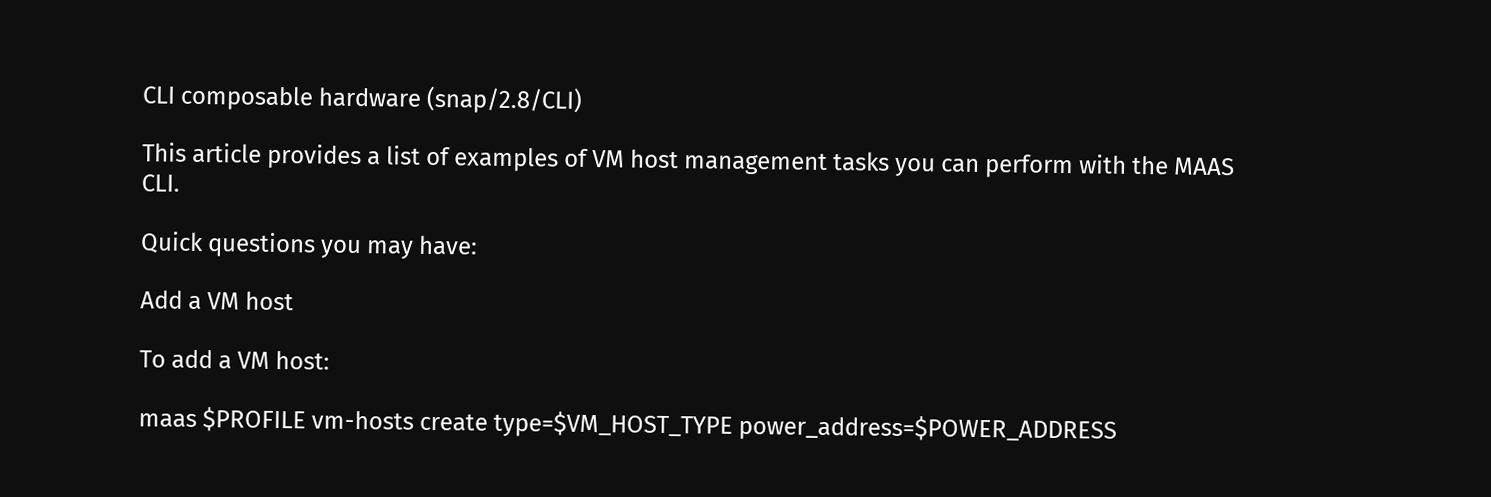CLI composable hardware (snap/2.8/CLI)

This article provides a list of examples of VM host management tasks you can perform with the MAAS CLI.

Quick questions you may have:

Add a VM host

To add a VM host:

maas $PROFILE vm-hosts create type=$VM_HOST_TYPE power_address=$POWER_ADDRESS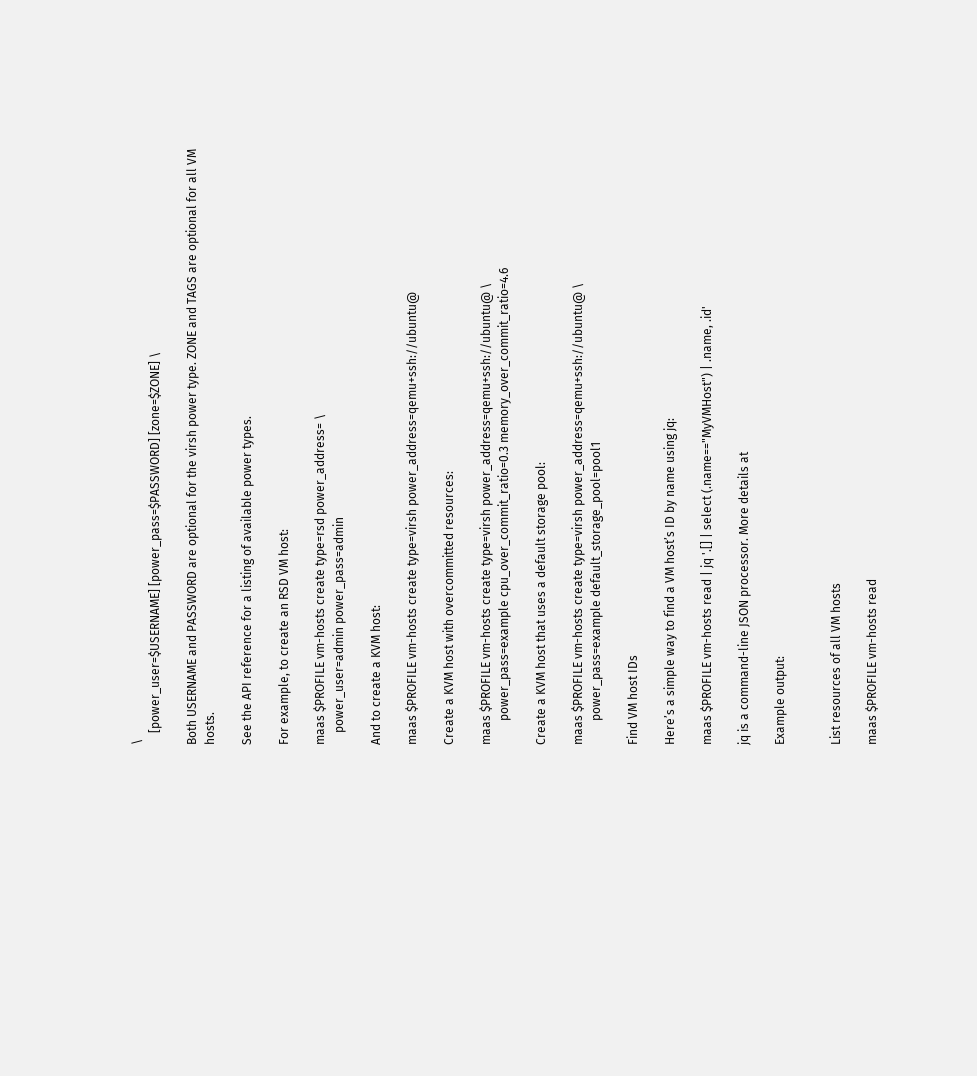\
    [power_user=$USERNAME] [power_pass=$PASSWORD] [zone=$ZONE] \

Both USERNAME and PASSWORD are optional for the virsh power type. ZONE and TAGS are optional for all VM hosts.

See the API reference for a listing of available power types.

For example, to create an RSD VM host:

maas $PROFILE vm-hosts create type=rsd power_address= \
    power_user=admin power_pass=admin

And to create a KVM host:

maas $PROFILE vm-hosts create type=virsh power_address=qemu+ssh://ubuntu@

Create a KVM host with overcommitted resources:

maas $PROFILE vm-hosts create type=virsh power_address=qemu+ssh://ubuntu@ \
        power_pass=example cpu_over_commit_ratio=0.3 memory_over_commit_ratio=4.6

Create a KVM host that uses a default storage pool:

maas $PROFILE vm-hosts create type=virsh power_address=qemu+ssh://ubuntu@ \
        power_pass=example default_storage_pool=pool1

Find VM host IDs

Here’s a simple way to find a VM host’s ID by name using jq:

maas $PROFILE vm-hosts read | jq '.[] | select (.name=="MyVMHost") | .name, .id'

jq is a command-line JSON processor. More details at

Example output:


List resources of all VM hosts

maas $PROFILE vm-hosts read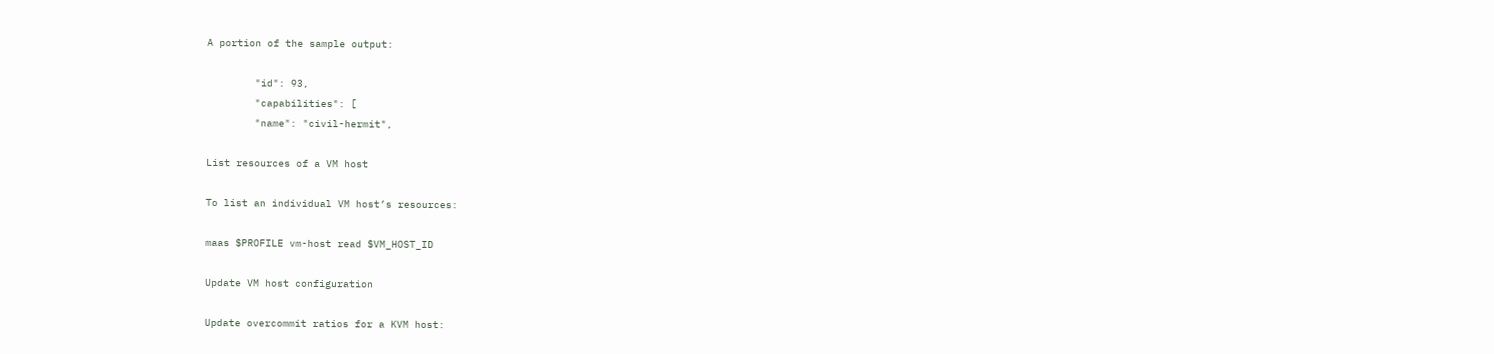A portion of the sample output:

        "id": 93,
        "capabilities": [
        "name": "civil-hermit",

List resources of a VM host

To list an individual VM host’s resources:

maas $PROFILE vm-host read $VM_HOST_ID

Update VM host configuration

Update overcommit ratios for a KVM host: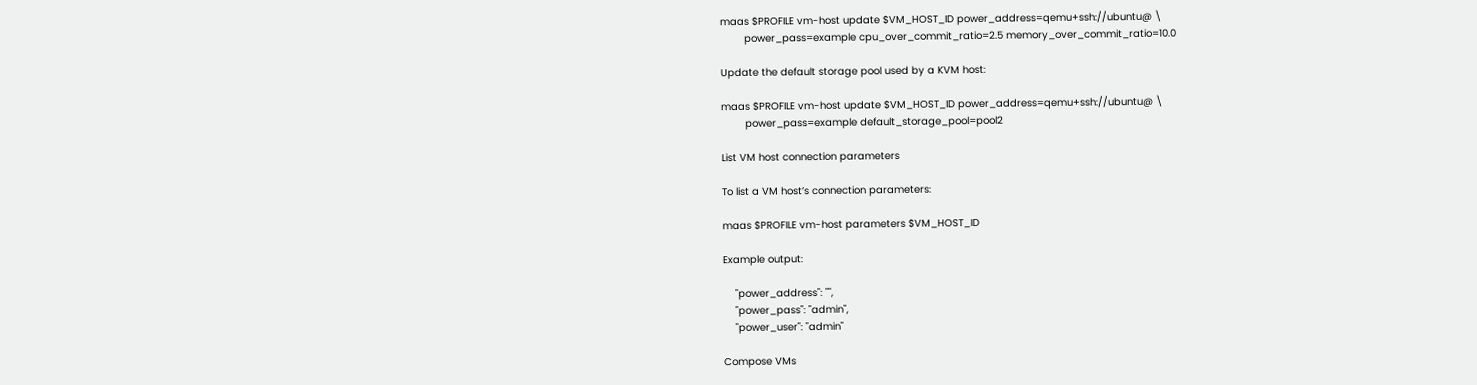maas $PROFILE vm-host update $VM_HOST_ID power_address=qemu+ssh://ubuntu@ \
        power_pass=example cpu_over_commit_ratio=2.5 memory_over_commit_ratio=10.0

Update the default storage pool used by a KVM host:

maas $PROFILE vm-host update $VM_HOST_ID power_address=qemu+ssh://ubuntu@ \
        power_pass=example default_storage_pool=pool2

List VM host connection parameters

To list a VM host’s connection parameters:

maas $PROFILE vm-host parameters $VM_HOST_ID

Example output:

    "power_address": "",
    "power_pass": "admin",
    "power_user": "admin"

Compose VMs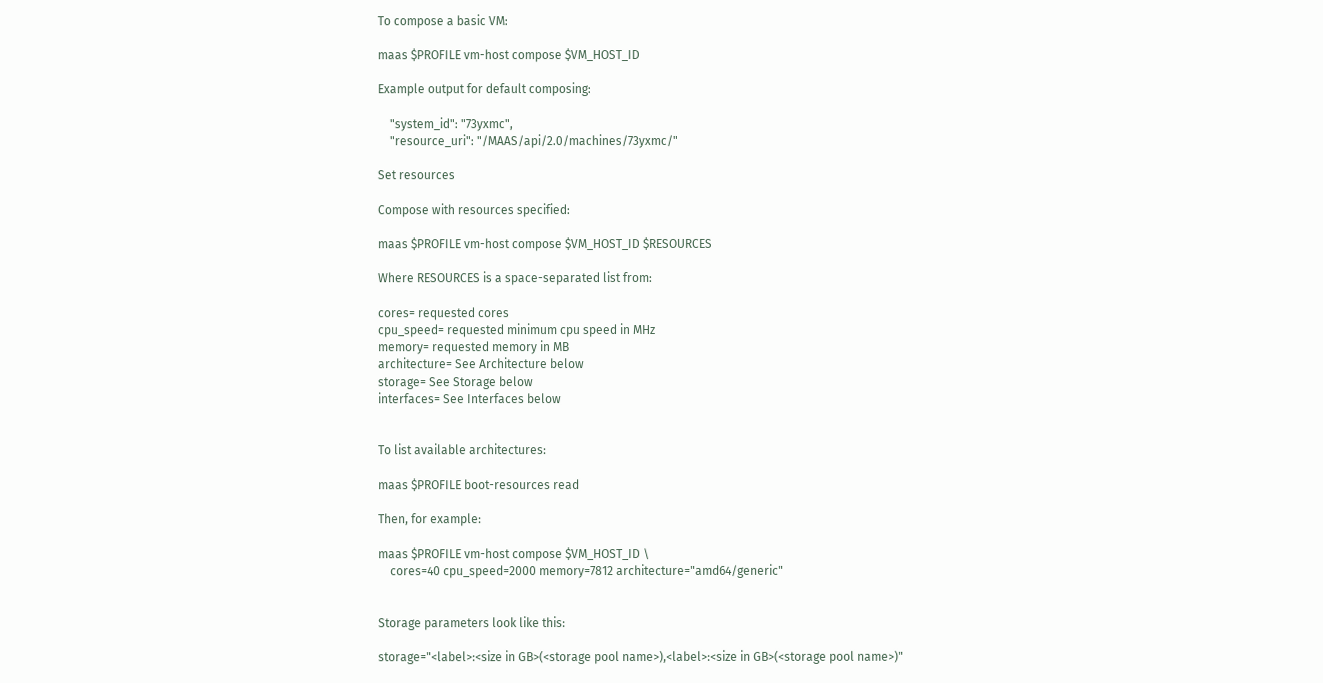To compose a basic VM:

maas $PROFILE vm-host compose $VM_HOST_ID

Example output for default composing:

    "system_id": "73yxmc",
    "resource_uri": "/MAAS/api/2.0/machines/73yxmc/"

Set resources

Compose with resources specified:

maas $PROFILE vm-host compose $VM_HOST_ID $RESOURCES

Where RESOURCES is a space-separated list from:

cores= requested cores
cpu_speed= requested minimum cpu speed in MHz
memory= requested memory in MB
architecture= See Architecture below
storage= See Storage below
interfaces= See Interfaces below


To list available architectures:

maas $PROFILE boot-resources read

Then, for example:

maas $PROFILE vm-host compose $VM_HOST_ID \
    cores=40 cpu_speed=2000 memory=7812 architecture="amd64/generic"


Storage parameters look like this:

storage="<label>:<size in GB>(<storage pool name>),<label>:<size in GB>(<storage pool name>)"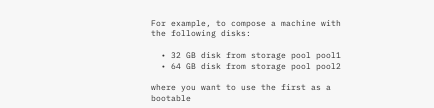For example, to compose a machine with the following disks:

  • 32 GB disk from storage pool pool1
  • 64 GB disk from storage pool pool2

where you want to use the first as a bootable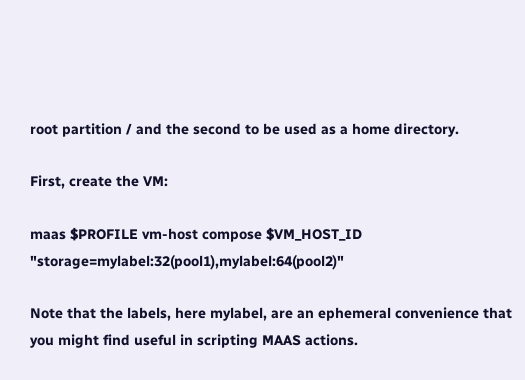root partition / and the second to be used as a home directory.

First, create the VM:

maas $PROFILE vm-host compose $VM_HOST_ID "storage=mylabel:32(pool1),mylabel:64(pool2)"

Note that the labels, here mylabel, are an ephemeral convenience that you might find useful in scripting MAAS actions.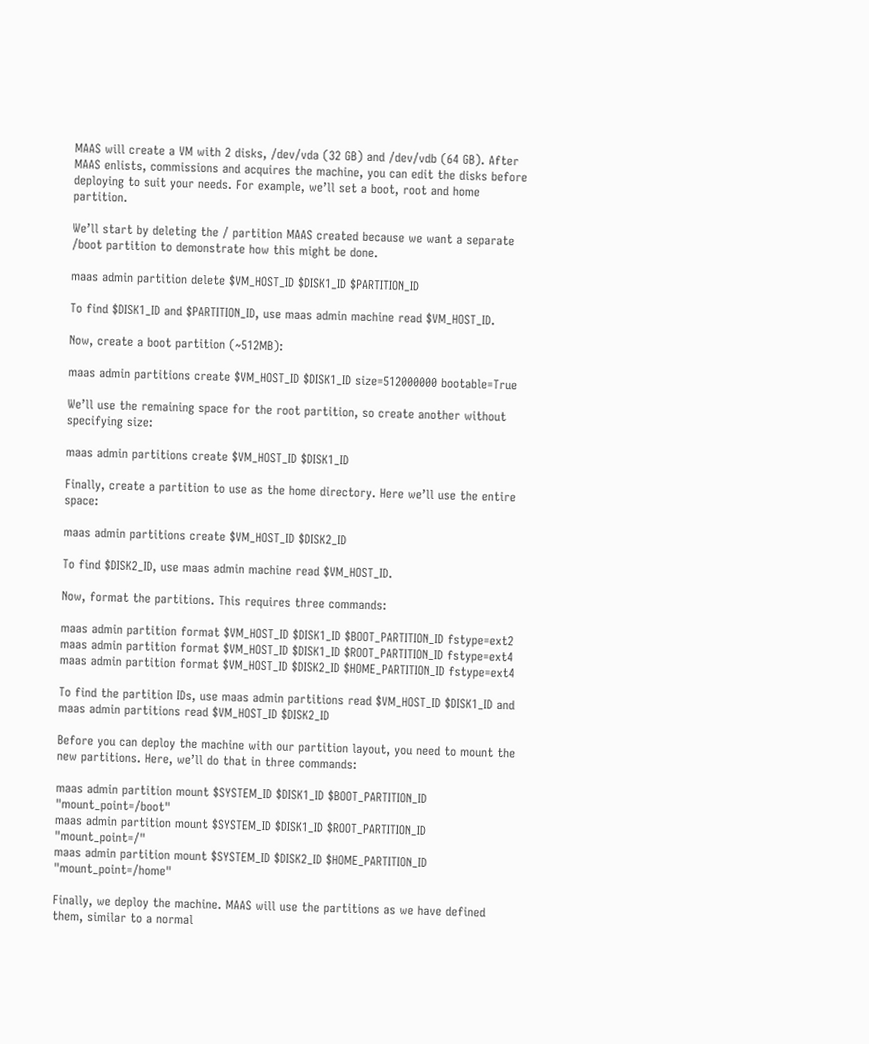MAAS will create a VM with 2 disks, /dev/vda (32 GB) and /dev/vdb (64 GB). After MAAS enlists, commissions and acquires the machine, you can edit the disks before deploying to suit your needs. For example, we’ll set a boot, root and home partition.

We’ll start by deleting the / partition MAAS created because we want a separate /boot partition to demonstrate how this might be done.

maas admin partition delete $VM_HOST_ID $DISK1_ID $PARTITION_ID

To find $DISK1_ID and $PARTITION_ID, use maas admin machine read $VM_HOST_ID.

Now, create a boot partition (~512MB):

maas admin partitions create $VM_HOST_ID $DISK1_ID size=512000000 bootable=True

We’ll use the remaining space for the root partition, so create another without specifying size:

maas admin partitions create $VM_HOST_ID $DISK1_ID

Finally, create a partition to use as the home directory. Here we’ll use the entire space:

maas admin partitions create $VM_HOST_ID $DISK2_ID

To find $DISK2_ID, use maas admin machine read $VM_HOST_ID.

Now, format the partitions. This requires three commands:

maas admin partition format $VM_HOST_ID $DISK1_ID $BOOT_PARTITION_ID fstype=ext2
maas admin partition format $VM_HOST_ID $DISK1_ID $ROOT_PARTITION_ID fstype=ext4
maas admin partition format $VM_HOST_ID $DISK2_ID $HOME_PARTITION_ID fstype=ext4

To find the partition IDs, use maas admin partitions read $VM_HOST_ID $DISK1_ID and maas admin partitions read $VM_HOST_ID $DISK2_ID

Before you can deploy the machine with our partition layout, you need to mount the new partitions. Here, we’ll do that in three commands:

maas admin partition mount $SYSTEM_ID $DISK1_ID $BOOT_PARTITION_ID "mount_point=/boot"
maas admin partition mount $SYSTEM_ID $DISK1_ID $ROOT_PARTITION_ID "mount_point=/"
maas admin partition mount $SYSTEM_ID $DISK2_ID $HOME_PARTITION_ID "mount_point=/home"

Finally, we deploy the machine. MAAS will use the partitions as we have defined them, similar to a normal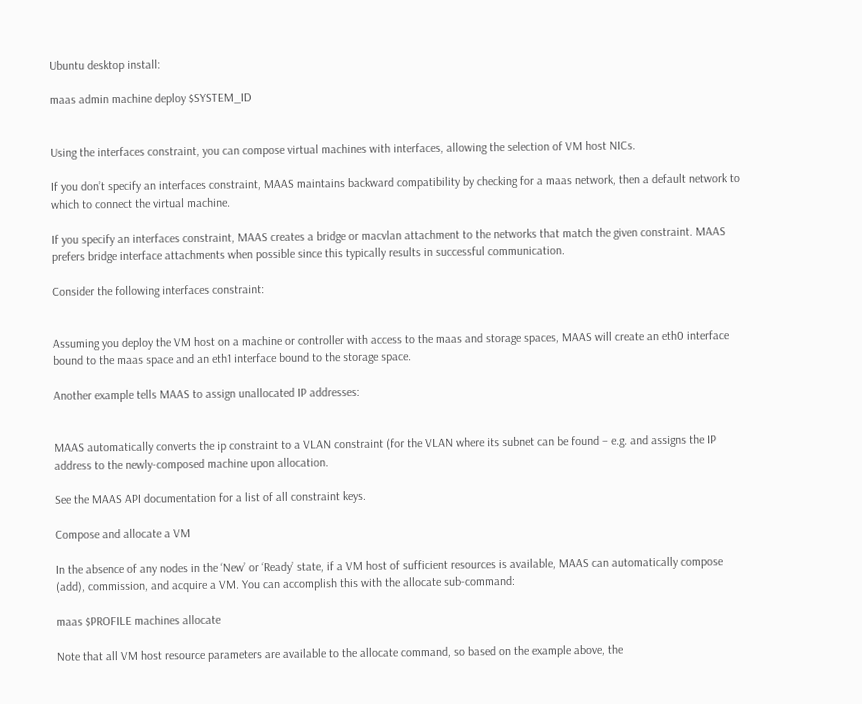Ubuntu desktop install:

maas admin machine deploy $SYSTEM_ID


Using the interfaces constraint, you can compose virtual machines with interfaces, allowing the selection of VM host NICs.

If you don’t specify an interfaces constraint, MAAS maintains backward compatibility by checking for a maas network, then a default network to which to connect the virtual machine.

If you specify an interfaces constraint, MAAS creates a bridge or macvlan attachment to the networks that match the given constraint. MAAS prefers bridge interface attachments when possible since this typically results in successful communication.

Consider the following interfaces constraint:


Assuming you deploy the VM host on a machine or controller with access to the maas and storage spaces, MAAS will create an eth0 interface bound to the maas space and an eth1 interface bound to the storage space.

Another example tells MAAS to assign unallocated IP addresses:


MAAS automatically converts the ip constraint to a VLAN constraint (for the VLAN where its subnet can be found – e.g. and assigns the IP address to the newly-composed machine upon allocation.

See the MAAS API documentation for a list of all constraint keys.

Compose and allocate a VM

In the absence of any nodes in the ‘New’ or ‘Ready’ state, if a VM host of sufficient resources is available, MAAS can automatically compose (add), commission, and acquire a VM. You can accomplish this with the allocate sub-command:

maas $PROFILE machines allocate

Note that all VM host resource parameters are available to the allocate command, so based on the example above, the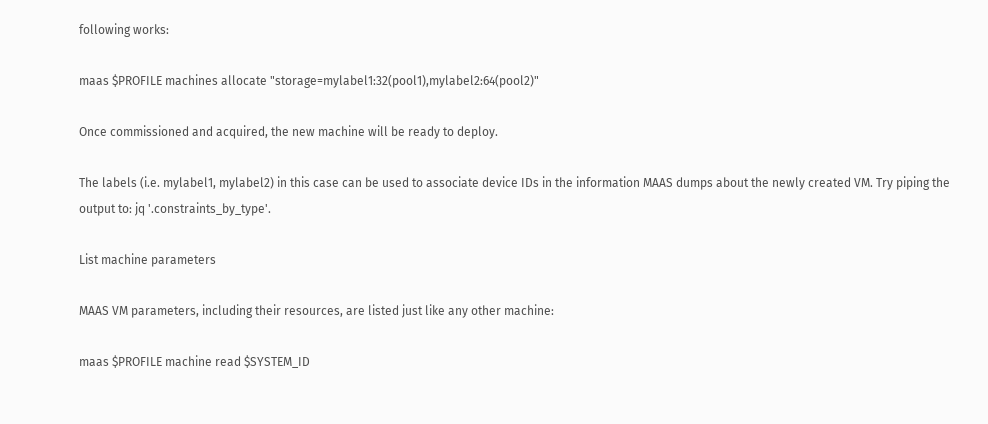following works:

maas $PROFILE machines allocate "storage=mylabel1:32(pool1),mylabel2:64(pool2)"

Once commissioned and acquired, the new machine will be ready to deploy.

The labels (i.e. mylabel1, mylabel2) in this case can be used to associate device IDs in the information MAAS dumps about the newly created VM. Try piping the output to: jq '.constraints_by_type'.

List machine parameters

MAAS VM parameters, including their resources, are listed just like any other machine:

maas $PROFILE machine read $SYSTEM_ID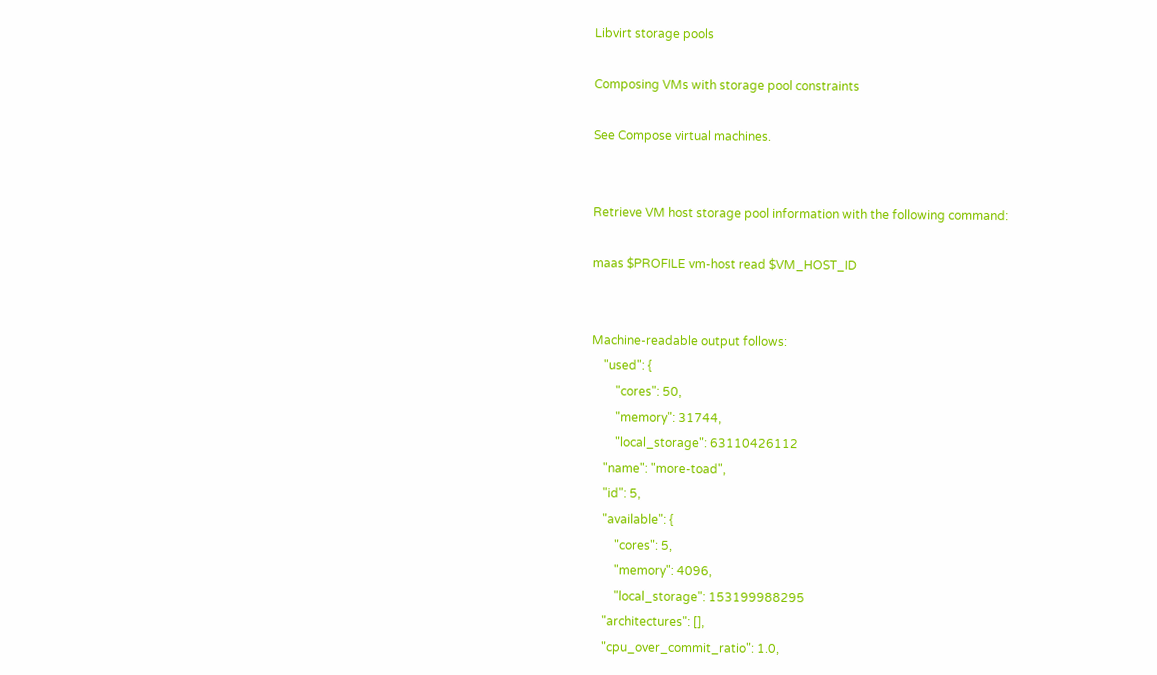Libvirt storage pools

Composing VMs with storage pool constraints

See Compose virtual machines.


Retrieve VM host storage pool information with the following command:

maas $PROFILE vm-host read $VM_HOST_ID


Machine-readable output follows:
    "used": {
        "cores": 50,
        "memory": 31744,
        "local_storage": 63110426112
    "name": "more-toad",
    "id": 5,
    "available": {
        "cores": 5,
        "memory": 4096,
        "local_storage": 153199988295
    "architectures": [],
    "cpu_over_commit_ratio": 1.0,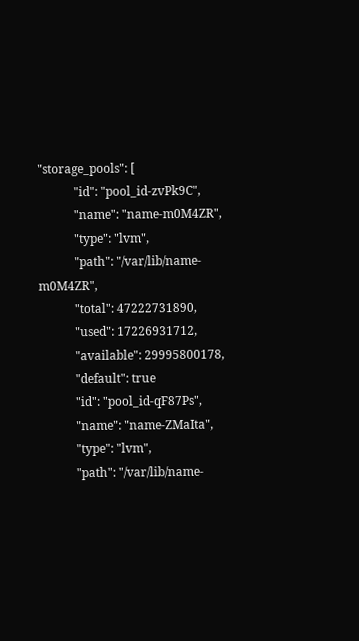"storage_pools": [
            "id": "pool_id-zvPk9C",
            "name": "name-m0M4ZR",
            "type": "lvm",
            "path": "/var/lib/name-m0M4ZR",
            "total": 47222731890,
            "used": 17226931712,
            "available": 29995800178,
            "default": true
            "id": "pool_id-qF87Ps",
            "name": "name-ZMaIta",
            "type": "lvm",
            "path": "/var/lib/name-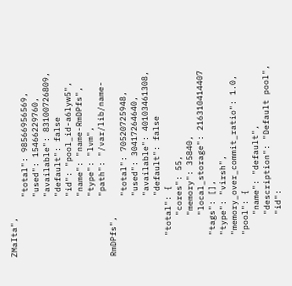ZMaIta",
            "total": 98566956569,
            "used": 15466229760,
            "available": 83100726809,
            "default": false
            "id": "pool_id-a6lyw5",
            "name": "name-RmDPfs",
            "type": "lvm",
            "path": "/var/lib/name-RmDPfs",
            "total": 70520725948,
            "used": 30417264640,
            "available": 40103461308,
            "default": false
    "total": {
        "cores": 55,
        "memory": 35840,
        "local_storage": 216310414407
    "tags": [],
    "type": "virsh",
    "memory_over_commit_ratio": 1.0,
    "pool": {
        "name": "default",
        "description": "Default pool",
        "id":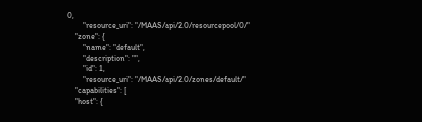0,
        "resource_uri": "/MAAS/api/2.0/resourcepool/0/"
    "zone": {
        "name": "default",
        "description": "",
        "id": 1,
        "resource_uri": "/MAAS/api/2.0/zones/default/"
    "capabilities": [
    "host": {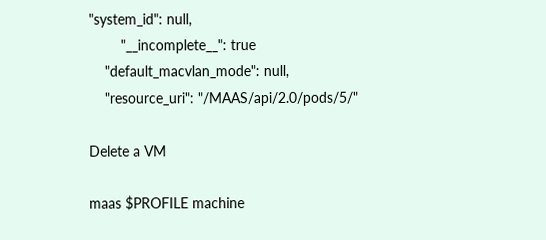"system_id": null,
        "__incomplete__": true
    "default_macvlan_mode": null,
    "resource_uri": "/MAAS/api/2.0/pods/5/"

Delete a VM

maas $PROFILE machine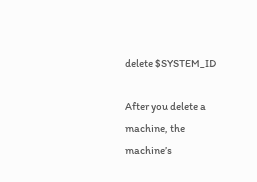delete $SYSTEM_ID

After you delete a machine, the machine’s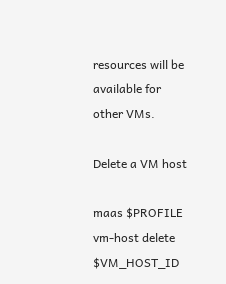resources will be available for other VMs.

Delete a VM host

maas $PROFILE vm-host delete $VM_HOST_ID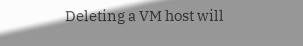Deleting a VM host will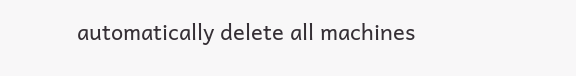automatically delete all machines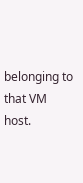belonging to that VM host.